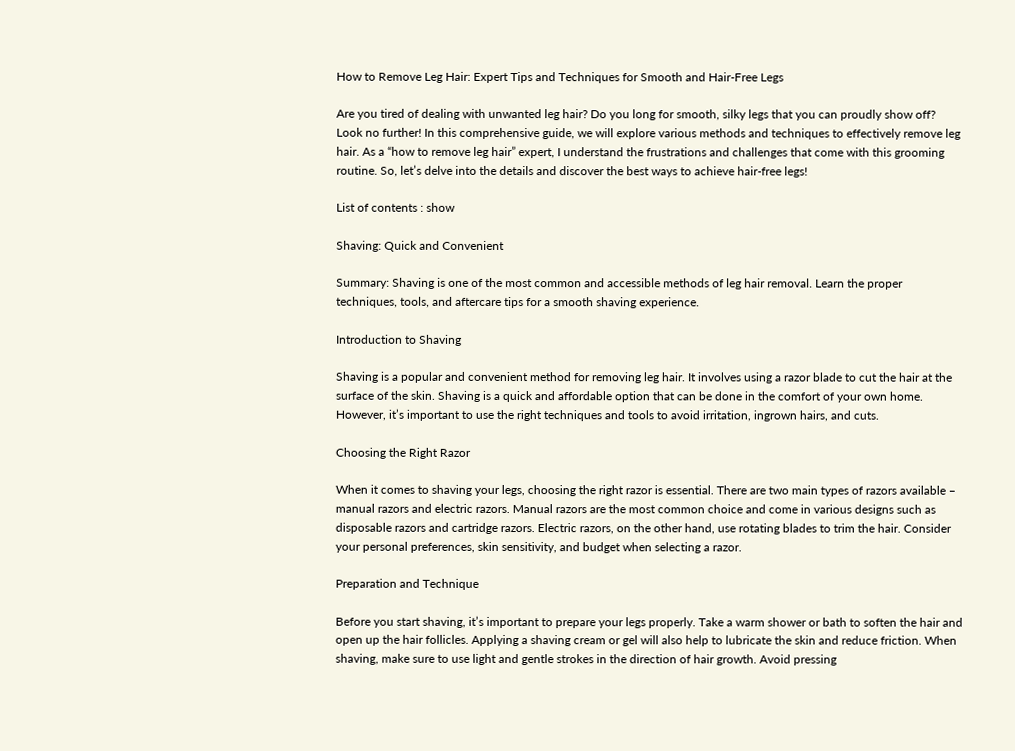How to Remove Leg Hair: Expert Tips and Techniques for Smooth and Hair-Free Legs

Are you tired of dealing with unwanted leg hair? Do you long for smooth, silky legs that you can proudly show off? Look no further! In this comprehensive guide, we will explore various methods and techniques to effectively remove leg hair. As a “how to remove leg hair” expert, I understand the frustrations and challenges that come with this grooming routine. So, let’s delve into the details and discover the best ways to achieve hair-free legs!

List of contents : show

Shaving: Quick and Convenient

Summary: Shaving is one of the most common and accessible methods of leg hair removal. Learn the proper techniques, tools, and aftercare tips for a smooth shaving experience.

Introduction to Shaving

Shaving is a popular and convenient method for removing leg hair. It involves using a razor blade to cut the hair at the surface of the skin. Shaving is a quick and affordable option that can be done in the comfort of your own home. However, it’s important to use the right techniques and tools to avoid irritation, ingrown hairs, and cuts.

Choosing the Right Razor

When it comes to shaving your legs, choosing the right razor is essential. There are two main types of razors available – manual razors and electric razors. Manual razors are the most common choice and come in various designs such as disposable razors and cartridge razors. Electric razors, on the other hand, use rotating blades to trim the hair. Consider your personal preferences, skin sensitivity, and budget when selecting a razor.

Preparation and Technique

Before you start shaving, it’s important to prepare your legs properly. Take a warm shower or bath to soften the hair and open up the hair follicles. Applying a shaving cream or gel will also help to lubricate the skin and reduce friction. When shaving, make sure to use light and gentle strokes in the direction of hair growth. Avoid pressing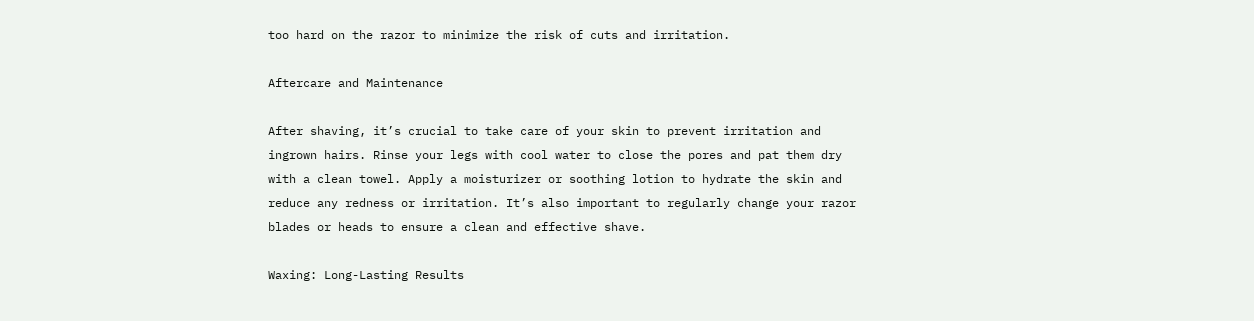too hard on the razor to minimize the risk of cuts and irritation.

Aftercare and Maintenance

After shaving, it’s crucial to take care of your skin to prevent irritation and ingrown hairs. Rinse your legs with cool water to close the pores and pat them dry with a clean towel. Apply a moisturizer or soothing lotion to hydrate the skin and reduce any redness or irritation. It’s also important to regularly change your razor blades or heads to ensure a clean and effective shave.

Waxing: Long-Lasting Results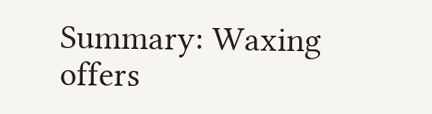Summary: Waxing offers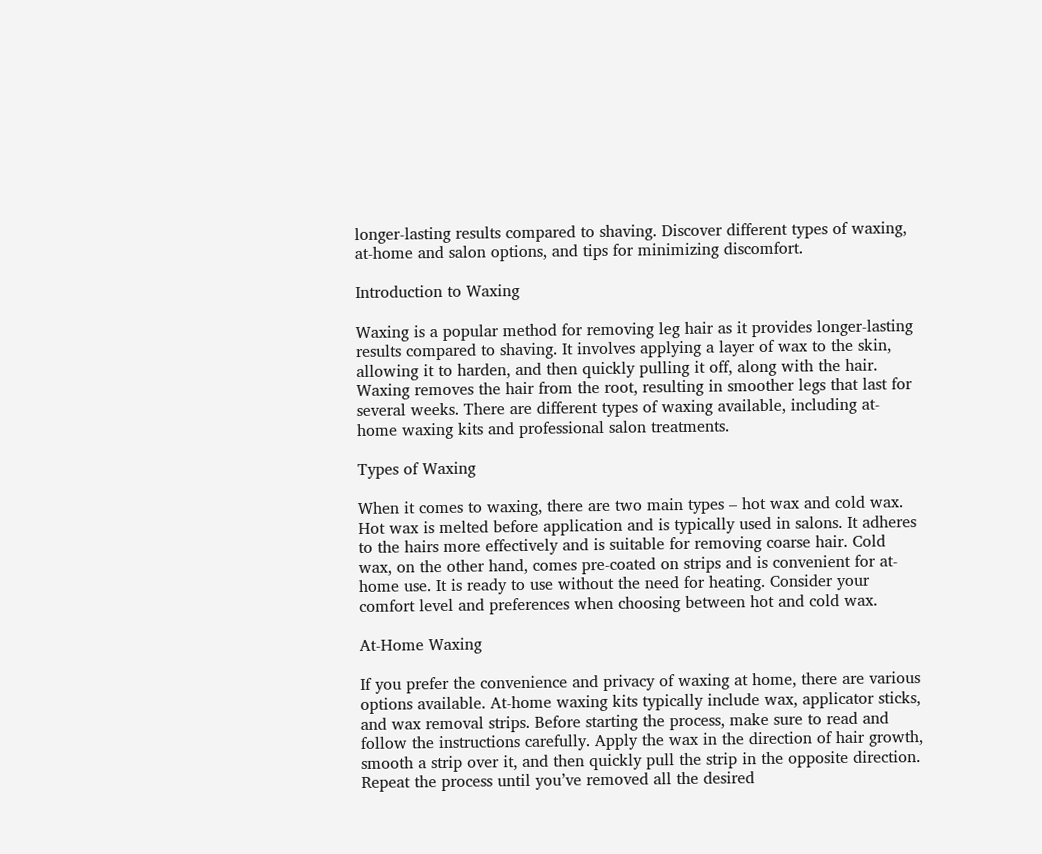longer-lasting results compared to shaving. Discover different types of waxing, at-home and salon options, and tips for minimizing discomfort.

Introduction to Waxing

Waxing is a popular method for removing leg hair as it provides longer-lasting results compared to shaving. It involves applying a layer of wax to the skin, allowing it to harden, and then quickly pulling it off, along with the hair. Waxing removes the hair from the root, resulting in smoother legs that last for several weeks. There are different types of waxing available, including at-home waxing kits and professional salon treatments.

Types of Waxing

When it comes to waxing, there are two main types – hot wax and cold wax. Hot wax is melted before application and is typically used in salons. It adheres to the hairs more effectively and is suitable for removing coarse hair. Cold wax, on the other hand, comes pre-coated on strips and is convenient for at-home use. It is ready to use without the need for heating. Consider your comfort level and preferences when choosing between hot and cold wax.

At-Home Waxing

If you prefer the convenience and privacy of waxing at home, there are various options available. At-home waxing kits typically include wax, applicator sticks, and wax removal strips. Before starting the process, make sure to read and follow the instructions carefully. Apply the wax in the direction of hair growth, smooth a strip over it, and then quickly pull the strip in the opposite direction. Repeat the process until you’ve removed all the desired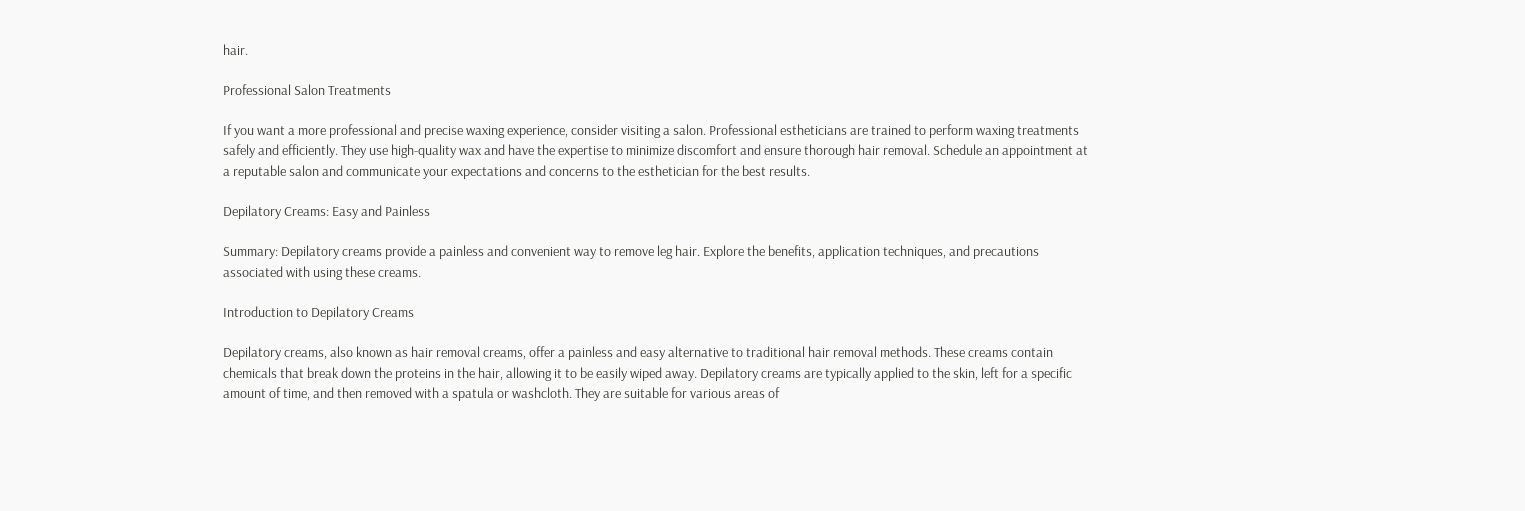hair.

Professional Salon Treatments

If you want a more professional and precise waxing experience, consider visiting a salon. Professional estheticians are trained to perform waxing treatments safely and efficiently. They use high-quality wax and have the expertise to minimize discomfort and ensure thorough hair removal. Schedule an appointment at a reputable salon and communicate your expectations and concerns to the esthetician for the best results.

Depilatory Creams: Easy and Painless

Summary: Depilatory creams provide a painless and convenient way to remove leg hair. Explore the benefits, application techniques, and precautions associated with using these creams.

Introduction to Depilatory Creams

Depilatory creams, also known as hair removal creams, offer a painless and easy alternative to traditional hair removal methods. These creams contain chemicals that break down the proteins in the hair, allowing it to be easily wiped away. Depilatory creams are typically applied to the skin, left for a specific amount of time, and then removed with a spatula or washcloth. They are suitable for various areas of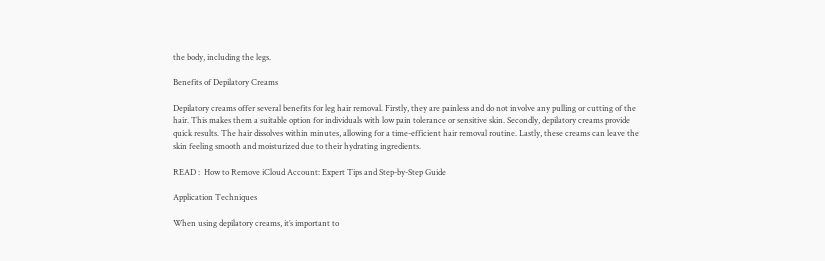the body, including the legs.

Benefits of Depilatory Creams

Depilatory creams offer several benefits for leg hair removal. Firstly, they are painless and do not involve any pulling or cutting of the hair. This makes them a suitable option for individuals with low pain tolerance or sensitive skin. Secondly, depilatory creams provide quick results. The hair dissolves within minutes, allowing for a time-efficient hair removal routine. Lastly, these creams can leave the skin feeling smooth and moisturized due to their hydrating ingredients.

READ :  How to Remove iCloud Account: Expert Tips and Step-by-Step Guide

Application Techniques

When using depilatory creams, it’s important to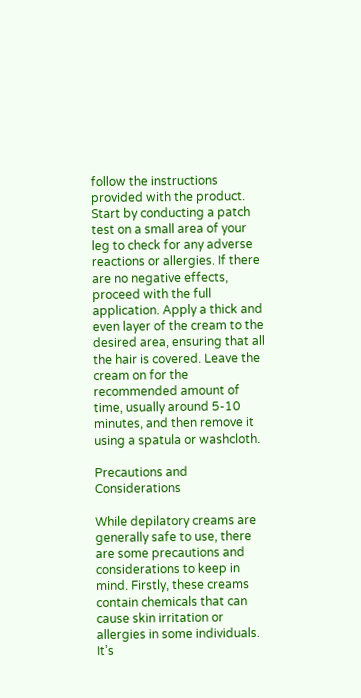follow the instructions provided with the product. Start by conducting a patch test on a small area of your leg to check for any adverse reactions or allergies. If there are no negative effects, proceed with the full application. Apply a thick and even layer of the cream to the desired area, ensuring that all the hair is covered. Leave the cream on for the recommended amount of time, usually around 5-10 minutes, and then remove it using a spatula or washcloth.

Precautions and Considerations

While depilatory creams are generally safe to use, there are some precautions and considerations to keep in mind. Firstly, these creams contain chemicals that can cause skin irritation or allergies in some individuals. It’s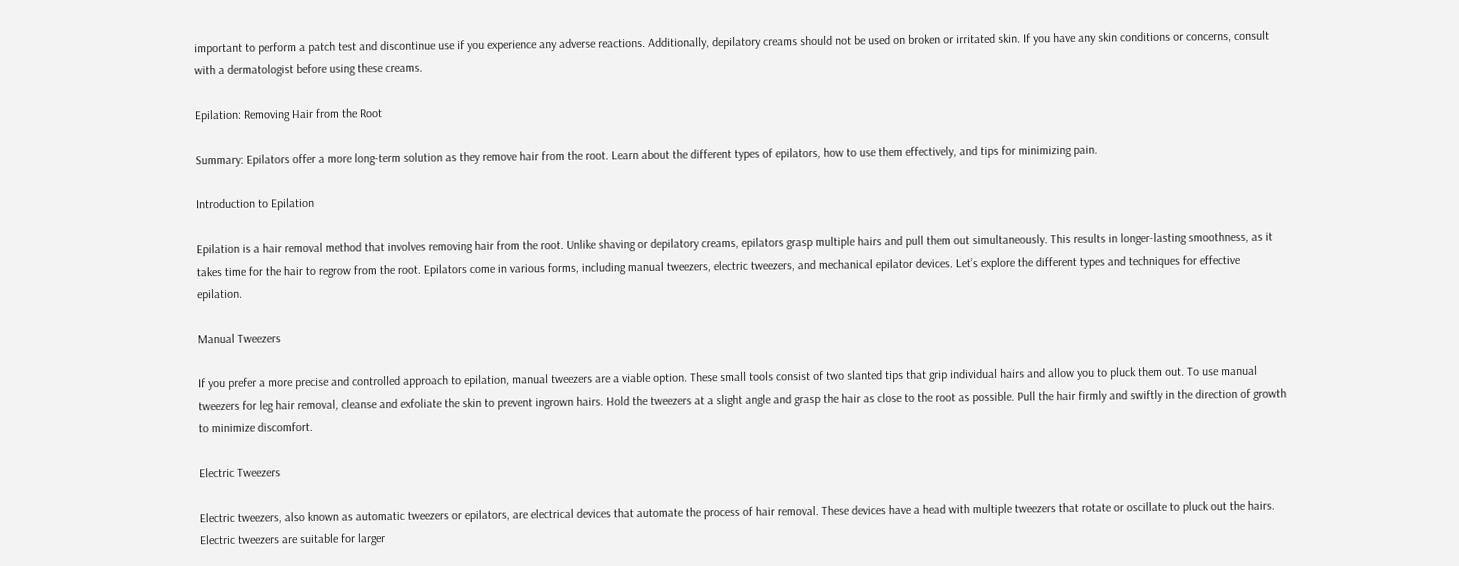important to perform a patch test and discontinue use if you experience any adverse reactions. Additionally, depilatory creams should not be used on broken or irritated skin. If you have any skin conditions or concerns, consult with a dermatologist before using these creams.

Epilation: Removing Hair from the Root

Summary: Epilators offer a more long-term solution as they remove hair from the root. Learn about the different types of epilators, how to use them effectively, and tips for minimizing pain.

Introduction to Epilation

Epilation is a hair removal method that involves removing hair from the root. Unlike shaving or depilatory creams, epilators grasp multiple hairs and pull them out simultaneously. This results in longer-lasting smoothness, as it takes time for the hair to regrow from the root. Epilators come in various forms, including manual tweezers, electric tweezers, and mechanical epilator devices. Let’s explore the different types and techniques for effective epilation.

Manual Tweezers

If you prefer a more precise and controlled approach to epilation, manual tweezers are a viable option. These small tools consist of two slanted tips that grip individual hairs and allow you to pluck them out. To use manual tweezers for leg hair removal, cleanse and exfoliate the skin to prevent ingrown hairs. Hold the tweezers at a slight angle and grasp the hair as close to the root as possible. Pull the hair firmly and swiftly in the direction of growth to minimize discomfort.

Electric Tweezers

Electric tweezers, also known as automatic tweezers or epilators, are electrical devices that automate the process of hair removal. These devices have a head with multiple tweezers that rotate or oscillate to pluck out the hairs. Electric tweezers are suitable for larger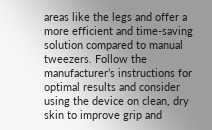areas like the legs and offer a more efficient and time-saving solution compared to manual tweezers. Follow the manufacturer’s instructions for optimal results and consider using the device on clean, dry skin to improve grip and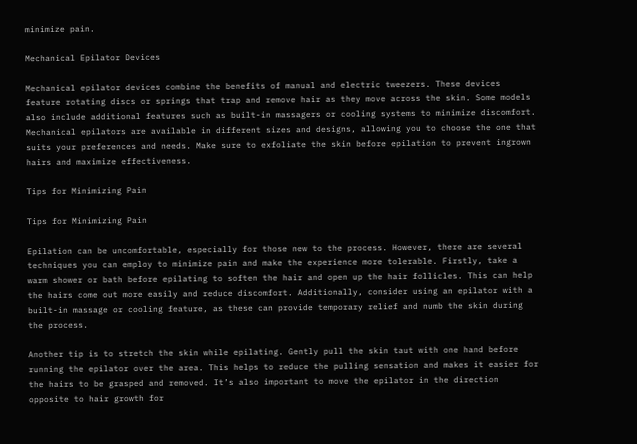minimize pain.

Mechanical Epilator Devices

Mechanical epilator devices combine the benefits of manual and electric tweezers. These devices feature rotating discs or springs that trap and remove hair as they move across the skin. Some models also include additional features such as built-in massagers or cooling systems to minimize discomfort. Mechanical epilators are available in different sizes and designs, allowing you to choose the one that suits your preferences and needs. Make sure to exfoliate the skin before epilation to prevent ingrown hairs and maximize effectiveness.

Tips for Minimizing Pain

Tips for Minimizing Pain

Epilation can be uncomfortable, especially for those new to the process. However, there are several techniques you can employ to minimize pain and make the experience more tolerable. Firstly, take a warm shower or bath before epilating to soften the hair and open up the hair follicles. This can help the hairs come out more easily and reduce discomfort. Additionally, consider using an epilator with a built-in massage or cooling feature, as these can provide temporary relief and numb the skin during the process.

Another tip is to stretch the skin while epilating. Gently pull the skin taut with one hand before running the epilator over the area. This helps to reduce the pulling sensation and makes it easier for the hairs to be grasped and removed. It’s also important to move the epilator in the direction opposite to hair growth for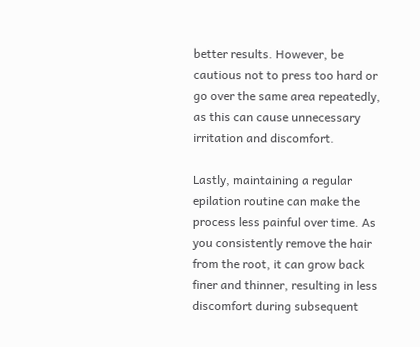better results. However, be cautious not to press too hard or go over the same area repeatedly, as this can cause unnecessary irritation and discomfort.

Lastly, maintaining a regular epilation routine can make the process less painful over time. As you consistently remove the hair from the root, it can grow back finer and thinner, resulting in less discomfort during subsequent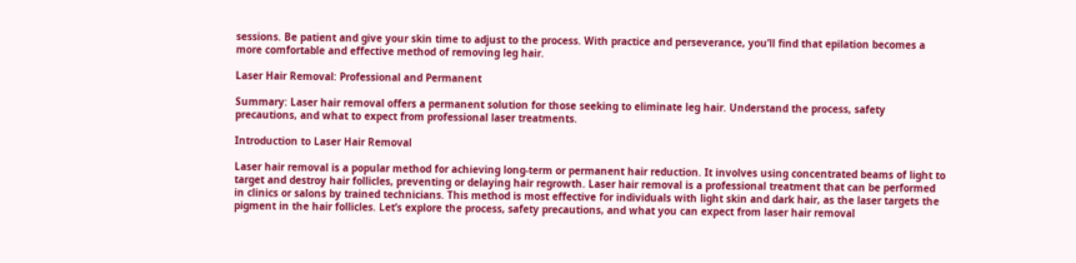sessions. Be patient and give your skin time to adjust to the process. With practice and perseverance, you’ll find that epilation becomes a more comfortable and effective method of removing leg hair.

Laser Hair Removal: Professional and Permanent

Summary: Laser hair removal offers a permanent solution for those seeking to eliminate leg hair. Understand the process, safety precautions, and what to expect from professional laser treatments.

Introduction to Laser Hair Removal

Laser hair removal is a popular method for achieving long-term or permanent hair reduction. It involves using concentrated beams of light to target and destroy hair follicles, preventing or delaying hair regrowth. Laser hair removal is a professional treatment that can be performed in clinics or salons by trained technicians. This method is most effective for individuals with light skin and dark hair, as the laser targets the pigment in the hair follicles. Let’s explore the process, safety precautions, and what you can expect from laser hair removal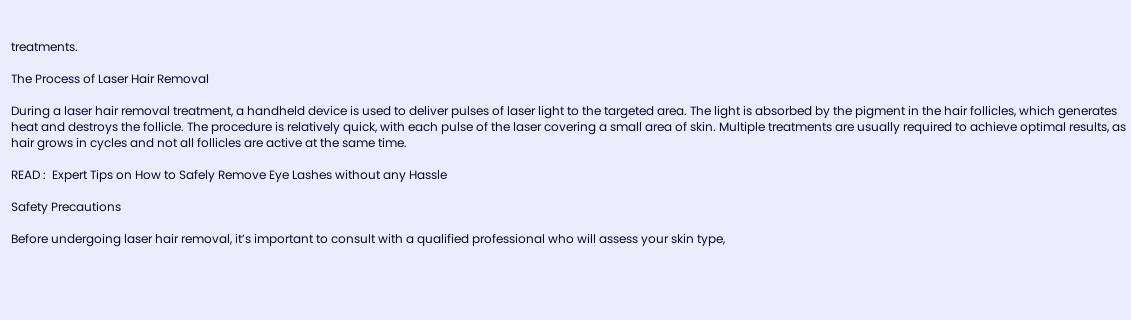treatments.

The Process of Laser Hair Removal

During a laser hair removal treatment, a handheld device is used to deliver pulses of laser light to the targeted area. The light is absorbed by the pigment in the hair follicles, which generates heat and destroys the follicle. The procedure is relatively quick, with each pulse of the laser covering a small area of skin. Multiple treatments are usually required to achieve optimal results, as hair grows in cycles and not all follicles are active at the same time.

READ :  Expert Tips on How to Safely Remove Eye Lashes without any Hassle

Safety Precautions

Before undergoing laser hair removal, it’s important to consult with a qualified professional who will assess your skin type,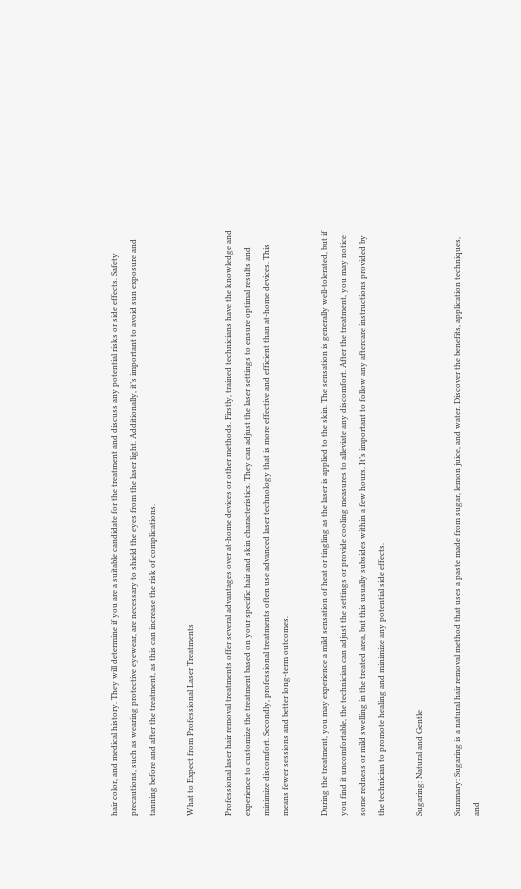hair color, and medical history. They will determine if you are a suitable candidate for the treatment and discuss any potential risks or side effects. Safety precautions, such as wearing protective eyewear, are necessary to shield the eyes from the laser light. Additionally, it’s important to avoid sun exposure and tanning before and after the treatment, as this can increase the risk of complications.

What to Expect from Professional Laser Treatments

Professional laser hair removal treatments offer several advantages over at-home devices or other methods. Firstly, trained technicians have the knowledge and experience to customize the treatment based on your specific hair and skin characteristics. They can adjust the laser settings to ensure optimal results and minimize discomfort. Secondly, professional treatments often use advanced laser technology that is more effective and efficient than at-home devices. This means fewer sessions and better long-term outcomes.

During the treatment, you may experience a mild sensation of heat or tingling as the laser is applied to the skin. The sensation is generally well-tolerated, but if you find it uncomfortable, the technician can adjust the settings or provide cooling measures to alleviate any discomfort. After the treatment, you may notice some redness or mild swelling in the treated area, but this usually subsides within a few hours. It’s important to follow any aftercare instructions provided by the technician to promote healing and minimize any potential side effects.

Sugaring: Natural and Gentle

Summary: Sugaring is a natural hair removal method that uses a paste made from sugar, lemon juice, and water. Discover the benefits, application techniques, and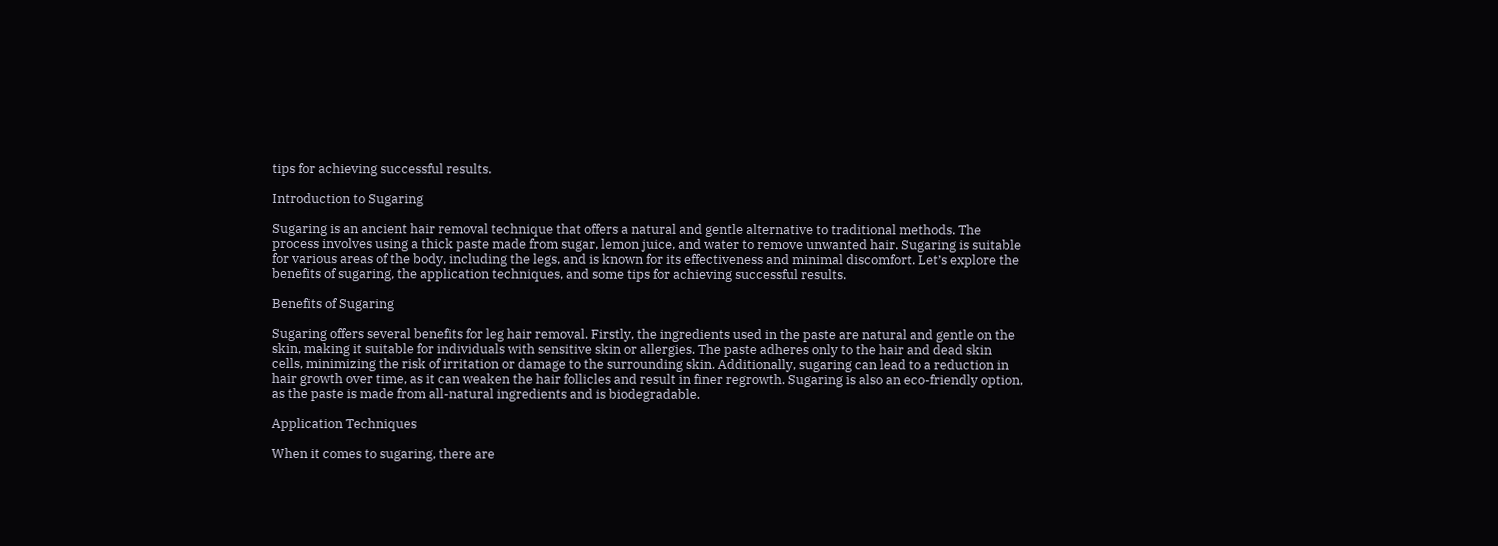tips for achieving successful results.

Introduction to Sugaring

Sugaring is an ancient hair removal technique that offers a natural and gentle alternative to traditional methods. The process involves using a thick paste made from sugar, lemon juice, and water to remove unwanted hair. Sugaring is suitable for various areas of the body, including the legs, and is known for its effectiveness and minimal discomfort. Let’s explore the benefits of sugaring, the application techniques, and some tips for achieving successful results.

Benefits of Sugaring

Sugaring offers several benefits for leg hair removal. Firstly, the ingredients used in the paste are natural and gentle on the skin, making it suitable for individuals with sensitive skin or allergies. The paste adheres only to the hair and dead skin cells, minimizing the risk of irritation or damage to the surrounding skin. Additionally, sugaring can lead to a reduction in hair growth over time, as it can weaken the hair follicles and result in finer regrowth. Sugaring is also an eco-friendly option, as the paste is made from all-natural ingredients and is biodegradable.

Application Techniques

When it comes to sugaring, there are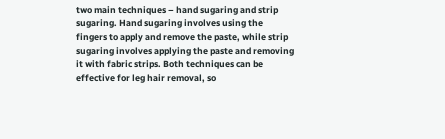two main techniques – hand sugaring and strip sugaring. Hand sugaring involves using the fingers to apply and remove the paste, while strip sugaring involves applying the paste and removing it with fabric strips. Both techniques can be effective for leg hair removal, so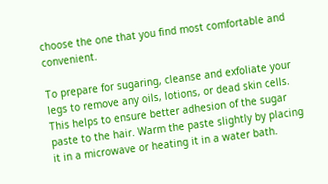choose the one that you find most comfortable and convenient.

To prepare for sugaring, cleanse and exfoliate your legs to remove any oils, lotions, or dead skin cells. This helps to ensure better adhesion of the sugar paste to the hair. Warm the paste slightly by placing it in a microwave or heating it in a water bath.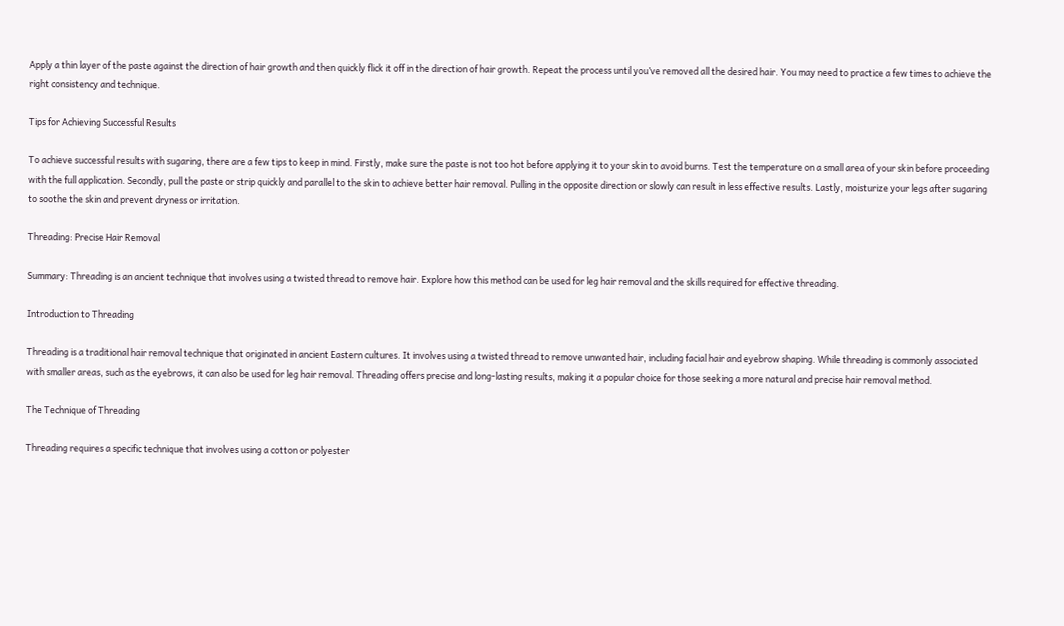Apply a thin layer of the paste against the direction of hair growth and then quickly flick it off in the direction of hair growth. Repeat the process until you’ve removed all the desired hair. You may need to practice a few times to achieve the right consistency and technique.

Tips for Achieving Successful Results

To achieve successful results with sugaring, there are a few tips to keep in mind. Firstly, make sure the paste is not too hot before applying it to your skin to avoid burns. Test the temperature on a small area of your skin before proceeding with the full application. Secondly, pull the paste or strip quickly and parallel to the skin to achieve better hair removal. Pulling in the opposite direction or slowly can result in less effective results. Lastly, moisturize your legs after sugaring to soothe the skin and prevent dryness or irritation.

Threading: Precise Hair Removal

Summary: Threading is an ancient technique that involves using a twisted thread to remove hair. Explore how this method can be used for leg hair removal and the skills required for effective threading.

Introduction to Threading

Threading is a traditional hair removal technique that originated in ancient Eastern cultures. It involves using a twisted thread to remove unwanted hair, including facial hair and eyebrow shaping. While threading is commonly associated with smaller areas, such as the eyebrows, it can also be used for leg hair removal. Threading offers precise and long-lasting results, making it a popular choice for those seeking a more natural and precise hair removal method.

The Technique of Threading

Threading requires a specific technique that involves using a cotton or polyester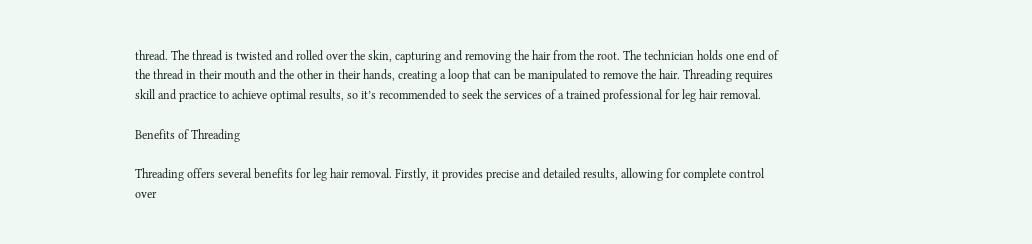thread. The thread is twisted and rolled over the skin, capturing and removing the hair from the root. The technician holds one end of the thread in their mouth and the other in their hands, creating a loop that can be manipulated to remove the hair. Threading requires skill and practice to achieve optimal results, so it’s recommended to seek the services of a trained professional for leg hair removal.

Benefits of Threading

Threading offers several benefits for leg hair removal. Firstly, it provides precise and detailed results, allowing for complete control over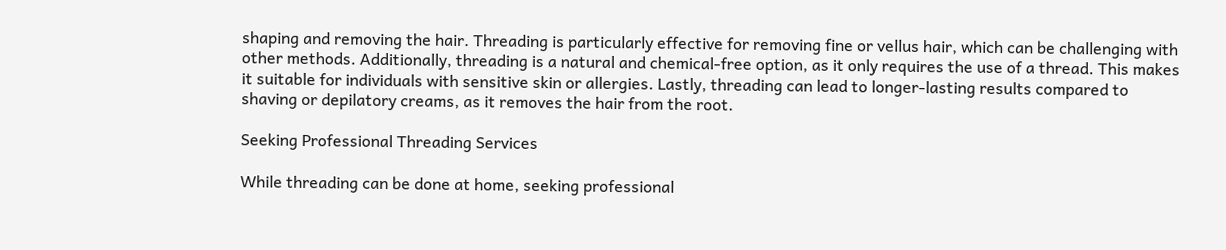shaping and removing the hair. Threading is particularly effective for removing fine or vellus hair, which can be challenging with other methods. Additionally, threading is a natural and chemical-free option, as it only requires the use of a thread. This makes it suitable for individuals with sensitive skin or allergies. Lastly, threading can lead to longer-lasting results compared to shaving or depilatory creams, as it removes the hair from the root.

Seeking Professional Threading Services

While threading can be done at home, seeking professional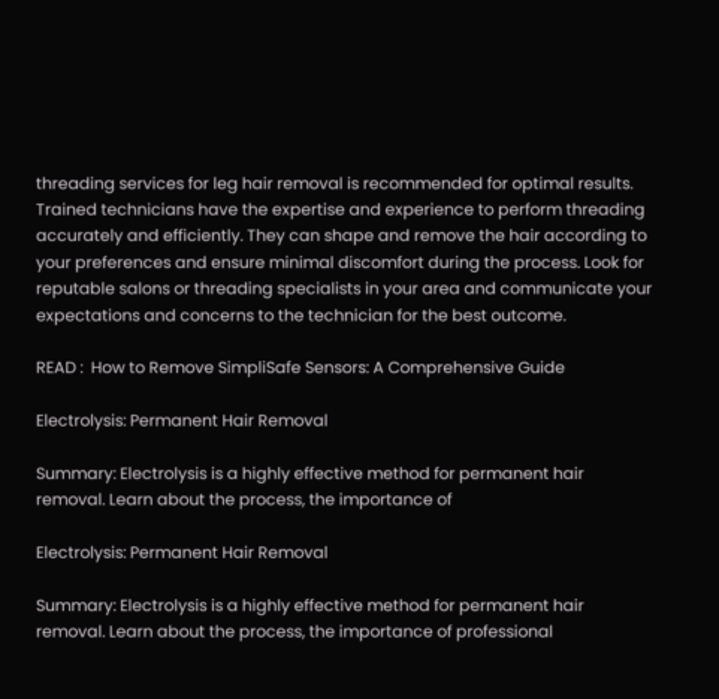threading services for leg hair removal is recommended for optimal results. Trained technicians have the expertise and experience to perform threading accurately and efficiently. They can shape and remove the hair according to your preferences and ensure minimal discomfort during the process. Look for reputable salons or threading specialists in your area and communicate your expectations and concerns to the technician for the best outcome.

READ :  How to Remove SimpliSafe Sensors: A Comprehensive Guide

Electrolysis: Permanent Hair Removal

Summary: Electrolysis is a highly effective method for permanent hair removal. Learn about the process, the importance of

Electrolysis: Permanent Hair Removal

Summary: Electrolysis is a highly effective method for permanent hair removal. Learn about the process, the importance of professional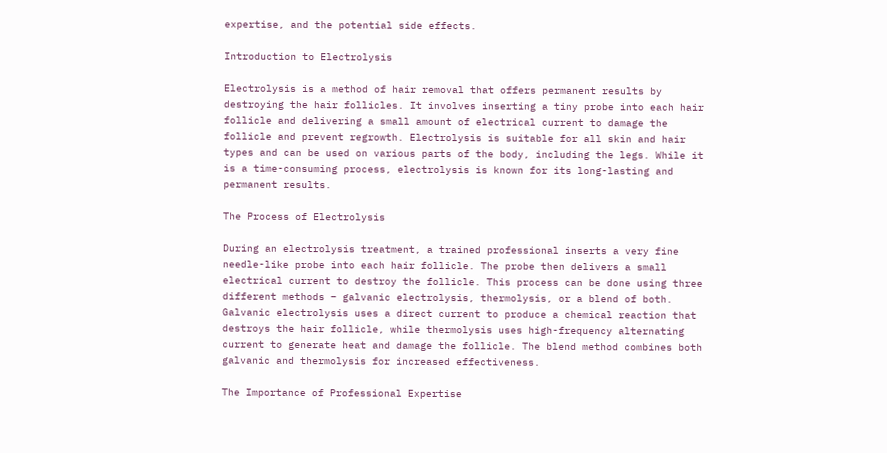expertise, and the potential side effects.

Introduction to Electrolysis

Electrolysis is a method of hair removal that offers permanent results by destroying the hair follicles. It involves inserting a tiny probe into each hair follicle and delivering a small amount of electrical current to damage the follicle and prevent regrowth. Electrolysis is suitable for all skin and hair types and can be used on various parts of the body, including the legs. While it is a time-consuming process, electrolysis is known for its long-lasting and permanent results.

The Process of Electrolysis

During an electrolysis treatment, a trained professional inserts a very fine needle-like probe into each hair follicle. The probe then delivers a small electrical current to destroy the follicle. This process can be done using three different methods – galvanic electrolysis, thermolysis, or a blend of both. Galvanic electrolysis uses a direct current to produce a chemical reaction that destroys the hair follicle, while thermolysis uses high-frequency alternating current to generate heat and damage the follicle. The blend method combines both galvanic and thermolysis for increased effectiveness.

The Importance of Professional Expertise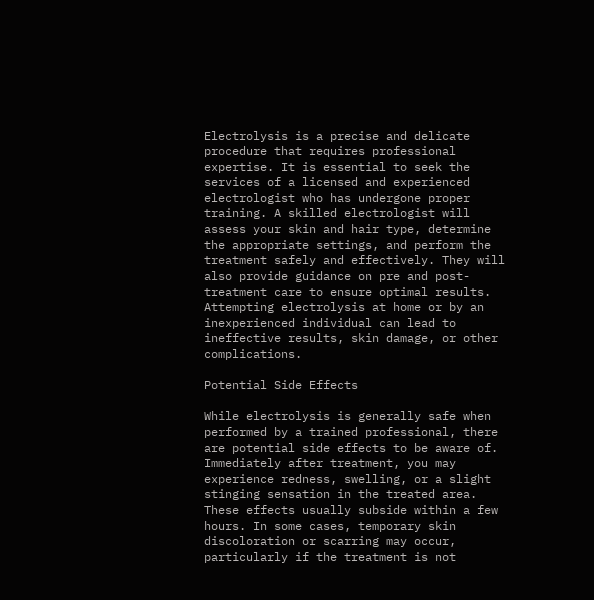Electrolysis is a precise and delicate procedure that requires professional expertise. It is essential to seek the services of a licensed and experienced electrologist who has undergone proper training. A skilled electrologist will assess your skin and hair type, determine the appropriate settings, and perform the treatment safely and effectively. They will also provide guidance on pre and post-treatment care to ensure optimal results. Attempting electrolysis at home or by an inexperienced individual can lead to ineffective results, skin damage, or other complications.

Potential Side Effects

While electrolysis is generally safe when performed by a trained professional, there are potential side effects to be aware of. Immediately after treatment, you may experience redness, swelling, or a slight stinging sensation in the treated area. These effects usually subside within a few hours. In some cases, temporary skin discoloration or scarring may occur, particularly if the treatment is not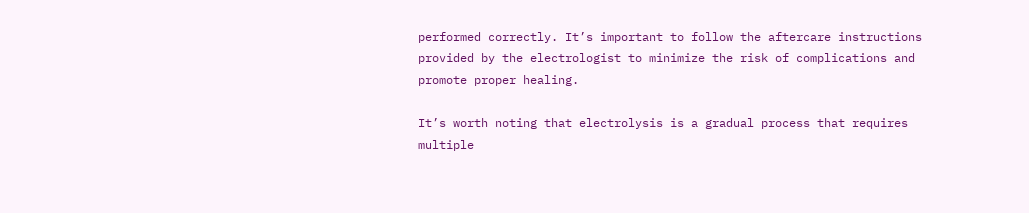performed correctly. It’s important to follow the aftercare instructions provided by the electrologist to minimize the risk of complications and promote proper healing.

It’s worth noting that electrolysis is a gradual process that requires multiple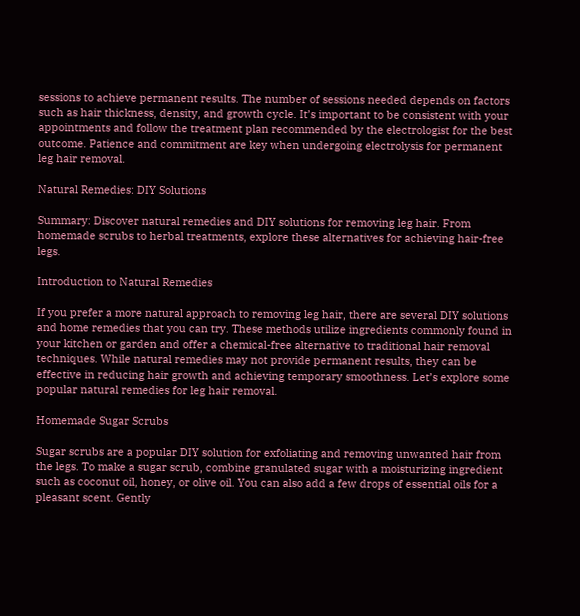sessions to achieve permanent results. The number of sessions needed depends on factors such as hair thickness, density, and growth cycle. It’s important to be consistent with your appointments and follow the treatment plan recommended by the electrologist for the best outcome. Patience and commitment are key when undergoing electrolysis for permanent leg hair removal.

Natural Remedies: DIY Solutions

Summary: Discover natural remedies and DIY solutions for removing leg hair. From homemade scrubs to herbal treatments, explore these alternatives for achieving hair-free legs.

Introduction to Natural Remedies

If you prefer a more natural approach to removing leg hair, there are several DIY solutions and home remedies that you can try. These methods utilize ingredients commonly found in your kitchen or garden and offer a chemical-free alternative to traditional hair removal techniques. While natural remedies may not provide permanent results, they can be effective in reducing hair growth and achieving temporary smoothness. Let’s explore some popular natural remedies for leg hair removal.

Homemade Sugar Scrubs

Sugar scrubs are a popular DIY solution for exfoliating and removing unwanted hair from the legs. To make a sugar scrub, combine granulated sugar with a moisturizing ingredient such as coconut oil, honey, or olive oil. You can also add a few drops of essential oils for a pleasant scent. Gently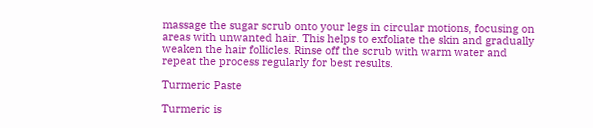massage the sugar scrub onto your legs in circular motions, focusing on areas with unwanted hair. This helps to exfoliate the skin and gradually weaken the hair follicles. Rinse off the scrub with warm water and repeat the process regularly for best results.

Turmeric Paste

Turmeric is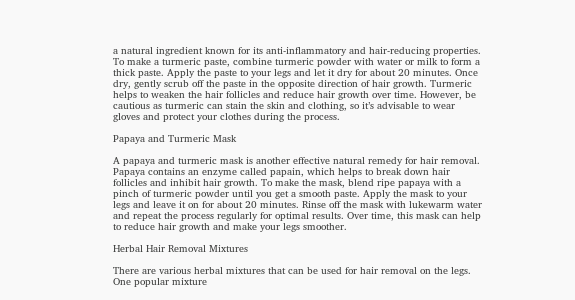a natural ingredient known for its anti-inflammatory and hair-reducing properties. To make a turmeric paste, combine turmeric powder with water or milk to form a thick paste. Apply the paste to your legs and let it dry for about 20 minutes. Once dry, gently scrub off the paste in the opposite direction of hair growth. Turmeric helps to weaken the hair follicles and reduce hair growth over time. However, be cautious as turmeric can stain the skin and clothing, so it’s advisable to wear gloves and protect your clothes during the process.

Papaya and Turmeric Mask

A papaya and turmeric mask is another effective natural remedy for hair removal. Papaya contains an enzyme called papain, which helps to break down hair follicles and inhibit hair growth. To make the mask, blend ripe papaya with a pinch of turmeric powder until you get a smooth paste. Apply the mask to your legs and leave it on for about 20 minutes. Rinse off the mask with lukewarm water and repeat the process regularly for optimal results. Over time, this mask can help to reduce hair growth and make your legs smoother.

Herbal Hair Removal Mixtures

There are various herbal mixtures that can be used for hair removal on the legs. One popular mixture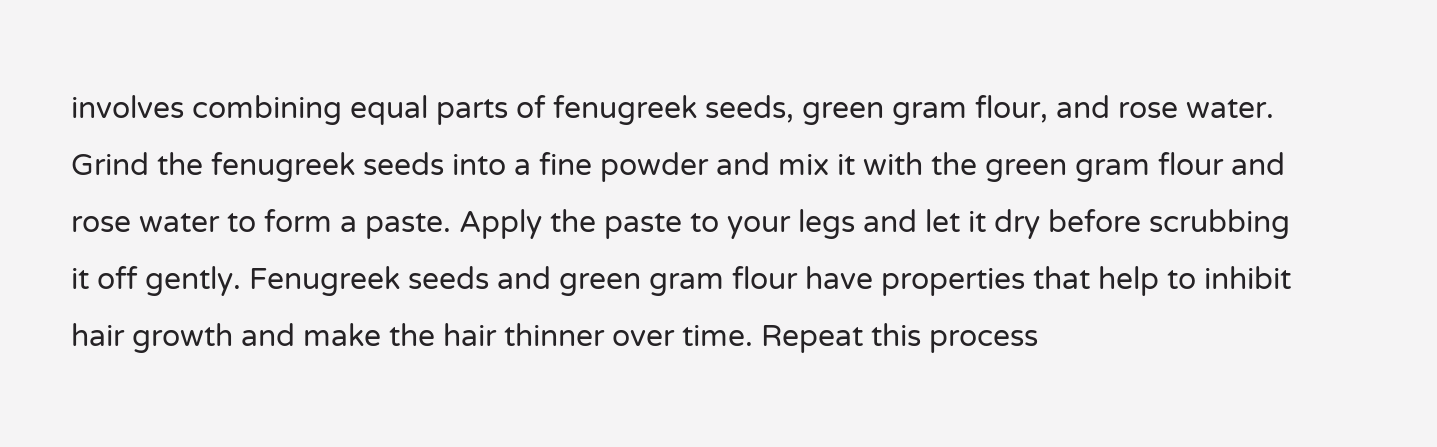involves combining equal parts of fenugreek seeds, green gram flour, and rose water. Grind the fenugreek seeds into a fine powder and mix it with the green gram flour and rose water to form a paste. Apply the paste to your legs and let it dry before scrubbing it off gently. Fenugreek seeds and green gram flour have properties that help to inhibit hair growth and make the hair thinner over time. Repeat this process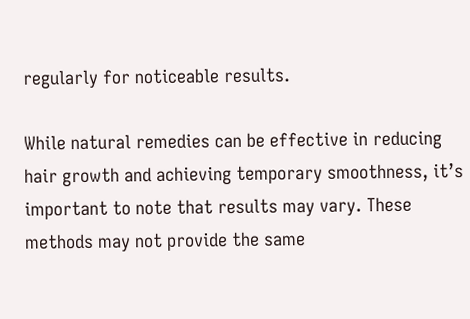regularly for noticeable results.

While natural remedies can be effective in reducing hair growth and achieving temporary smoothness, it’s important to note that results may vary. These methods may not provide the same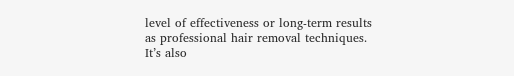level of effectiveness or long-term results as professional hair removal techniques. It’s also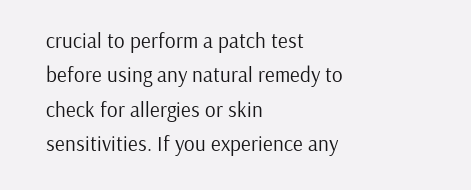crucial to perform a patch test before using any natural remedy to check for allergies or skin sensitivities. If you experience any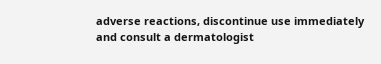adverse reactions, discontinue use immediately and consult a dermatologist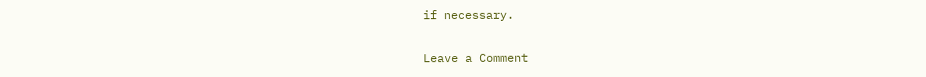if necessary.

Leave a Comment